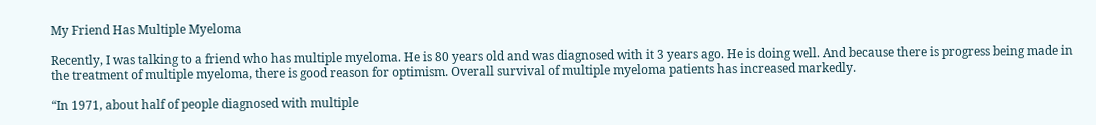My Friend Has Multiple Myeloma

Recently, I was talking to a friend who has multiple myeloma. He is 80 years old and was diagnosed with it 3 years ago. He is doing well. And because there is progress being made in the treatment of multiple myeloma, there is good reason for optimism. Overall survival of multiple myeloma patients has increased markedly.

“In 1971, about half of people diagnosed with multiple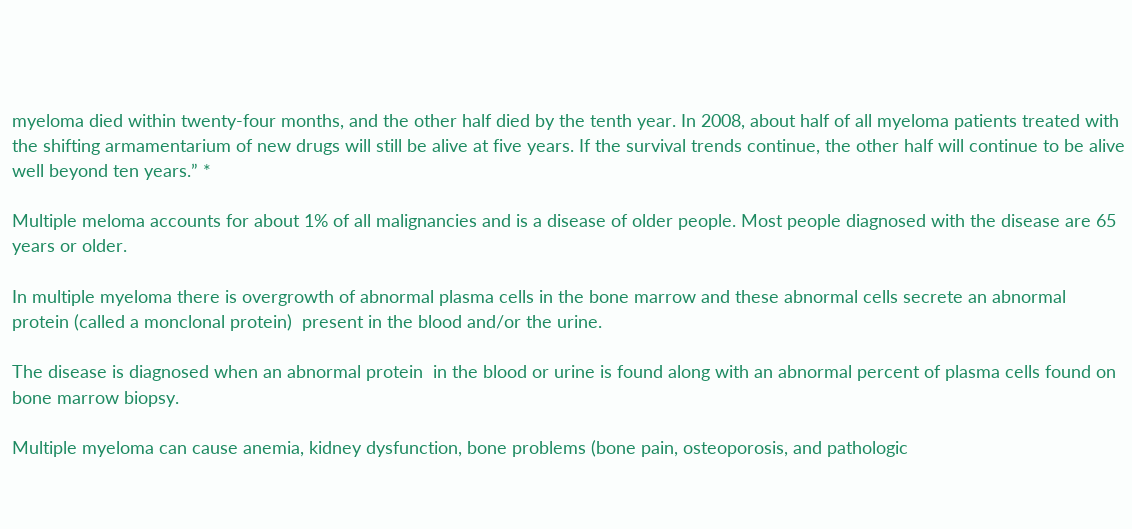myeloma died within twenty-four months, and the other half died by the tenth year. In 2008, about half of all myeloma patients treated with the shifting armamentarium of new drugs will still be alive at five years. If the survival trends continue, the other half will continue to be alive well beyond ten years.” *

Multiple meloma accounts for about 1% of all malignancies and is a disease of older people. Most people diagnosed with the disease are 65 years or older.

In multiple myeloma there is overgrowth of abnormal plasma cells in the bone marrow and these abnormal cells secrete an abnormal protein (called a monclonal protein)  present in the blood and/or the urine.

The disease is diagnosed when an abnormal protein  in the blood or urine is found along with an abnormal percent of plasma cells found on bone marrow biopsy.

Multiple myeloma can cause anemia, kidney dysfunction, bone problems (bone pain, osteoporosis, and pathologic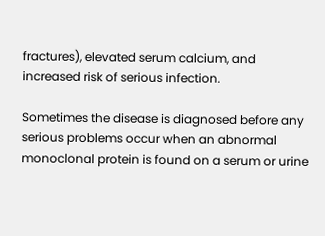fractures), elevated serum calcium, and increased risk of serious infection.

Sometimes the disease is diagnosed before any serious problems occur when an abnormal monoclonal protein is found on a serum or urine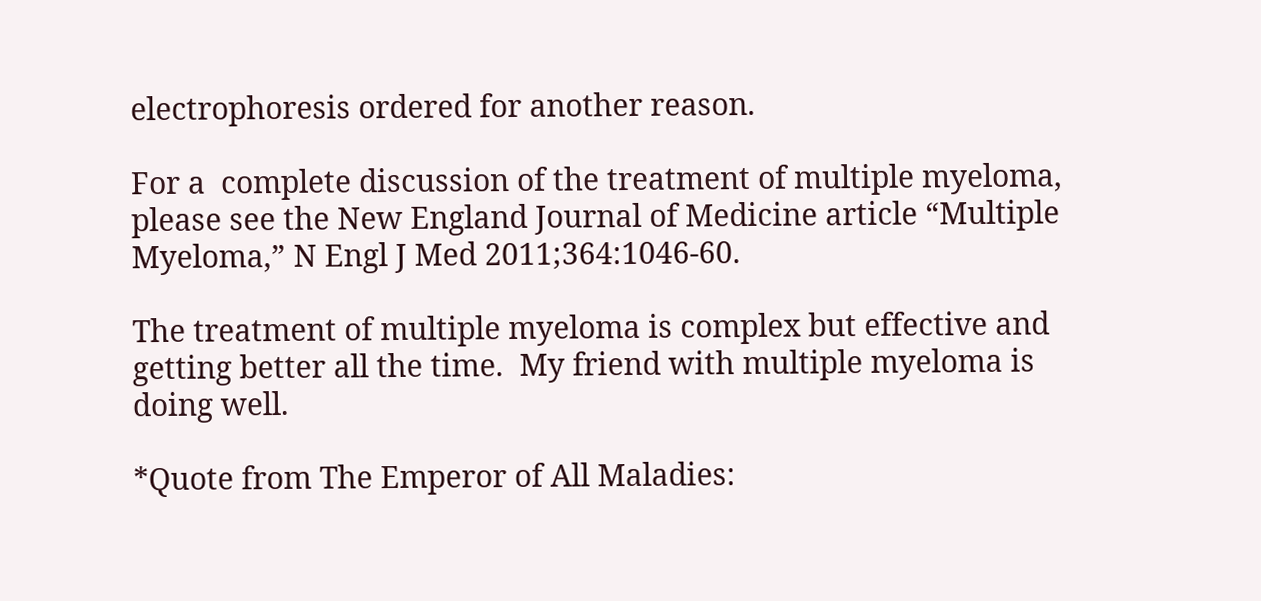electrophoresis ordered for another reason.

For a  complete discussion of the treatment of multiple myeloma, please see the New England Journal of Medicine article “Multiple Myeloma,” N Engl J Med 2011;364:1046-60.

The treatment of multiple myeloma is complex but effective and getting better all the time.  My friend with multiple myeloma is doing well.

*Quote from The Emperor of All Maladies: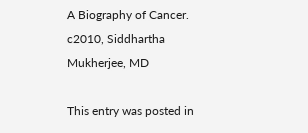A Biography of Cancer. c2010, Siddhartha Mukherjee, MD

This entry was posted in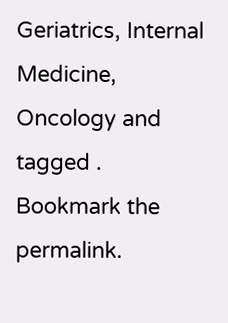Geriatrics, Internal Medicine, Oncology and tagged . Bookmark the permalink.